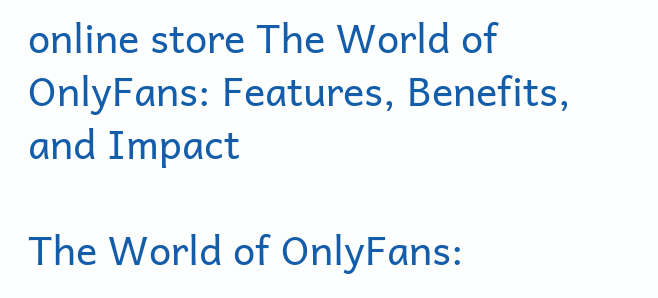online store The World of OnlyFans: Features, Benefits, and Impact

The World of OnlyFans: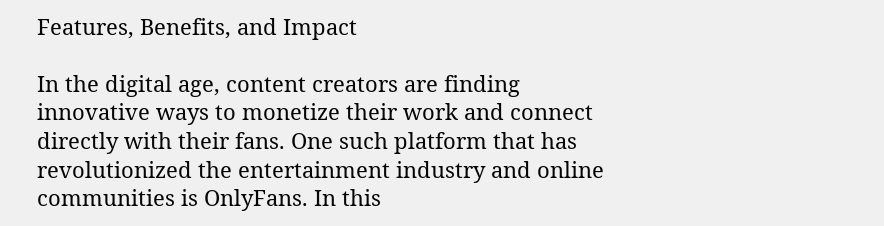Features, Benefits, and Impact

In the digital age, content creators are finding innovative ways to monetize their work and connect directly with their fans. One such platform that has revolutionized the entertainment industry and online communities is OnlyFans. In this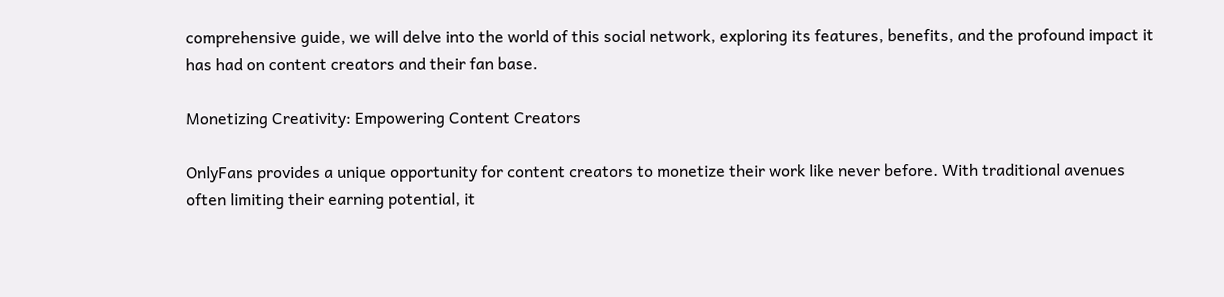comprehensive guide, we will delve into the world of this social network, exploring its features, benefits, and the profound impact it has had on content creators and their fan base.

Monetizing Creativity: Empowering Content Creators

OnlyFans provides a unique opportunity for content creators to monetize their work like never before. With traditional avenues often limiting their earning potential, it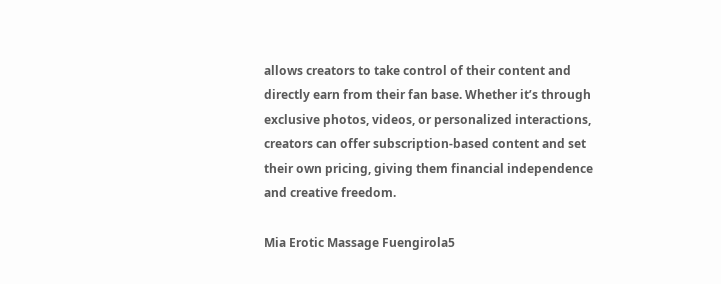allows creators to take control of their content and directly earn from their fan base. Whether it’s through exclusive photos, videos, or personalized interactions, creators can offer subscription-based content and set their own pricing, giving them financial independence and creative freedom.

Mia Erotic Massage Fuengirola5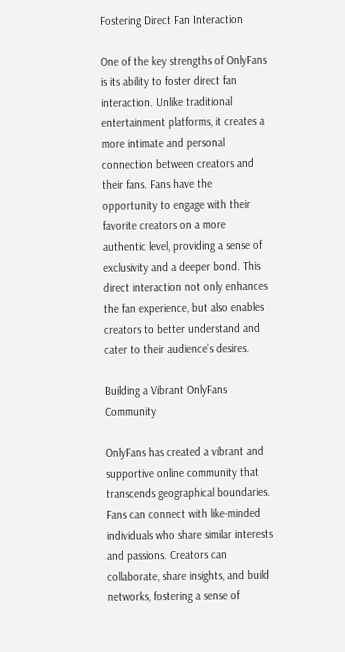Fostering Direct Fan Interaction

One of the key strengths of OnlyFans is its ability to foster direct fan interaction. Unlike traditional entertainment platforms, it creates a more intimate and personal connection between creators and their fans. Fans have the opportunity to engage with their favorite creators on a more authentic level, providing a sense of exclusivity and a deeper bond. This direct interaction not only enhances the fan experience, but also enables creators to better understand and cater to their audience’s desires.

Building a Vibrant OnlyFans Community

OnlyFans has created a vibrant and supportive online community that transcends geographical boundaries. Fans can connect with like-minded individuals who share similar interests and passions. Creators can collaborate, share insights, and build networks, fostering a sense of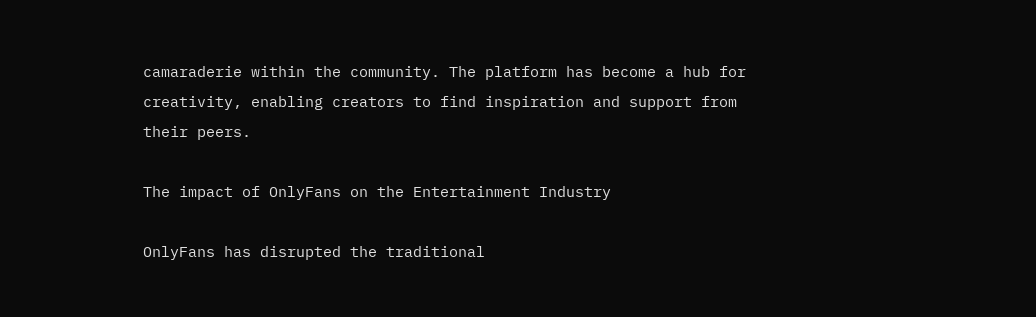camaraderie within the community. The platform has become a hub for creativity, enabling creators to find inspiration and support from their peers.

The impact of OnlyFans on the Entertainment Industry

OnlyFans has disrupted the traditional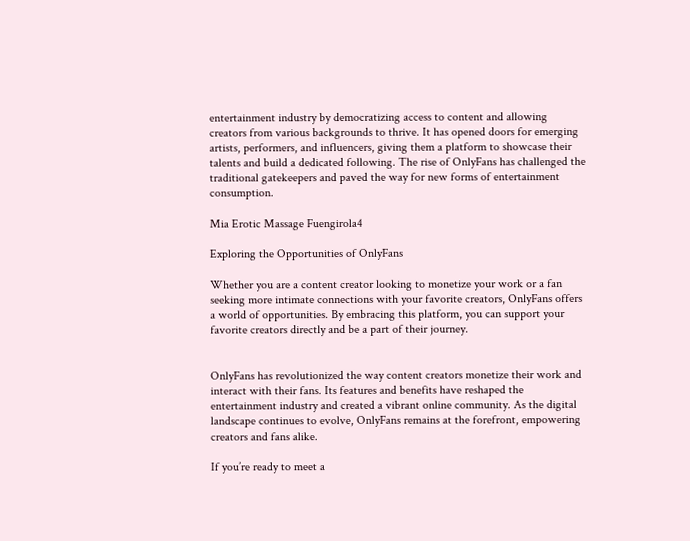entertainment industry by democratizing access to content and allowing creators from various backgrounds to thrive. It has opened doors for emerging artists, performers, and influencers, giving them a platform to showcase their talents and build a dedicated following. The rise of OnlyFans has challenged the traditional gatekeepers and paved the way for new forms of entertainment consumption.

Mia Erotic Massage Fuengirola4

Exploring the Opportunities of OnlyFans

Whether you are a content creator looking to monetize your work or a fan seeking more intimate connections with your favorite creators, OnlyFans offers a world of opportunities. By embracing this platform, you can support your favorite creators directly and be a part of their journey.


OnlyFans has revolutionized the way content creators monetize their work and interact with their fans. Its features and benefits have reshaped the entertainment industry and created a vibrant online community. As the digital landscape continues to evolve, OnlyFans remains at the forefront, empowering creators and fans alike.

If you’re ready to meet a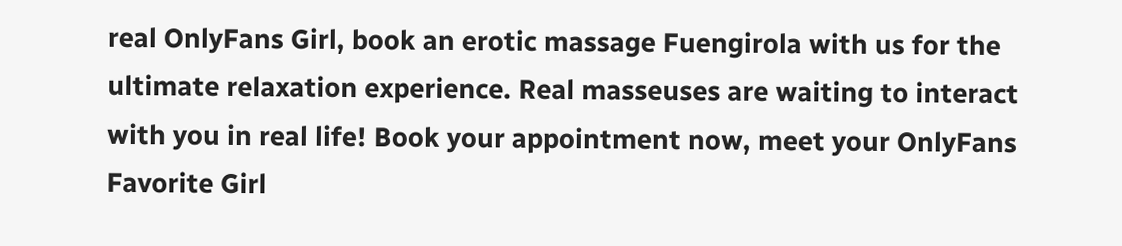real OnlyFans Girl, book an erotic massage Fuengirola with us for the ultimate relaxation experience. Real masseuses are waiting to interact with you in real life! Book your appointment now, meet your OnlyFans Favorite Girl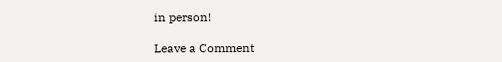in person!

Leave a Comment